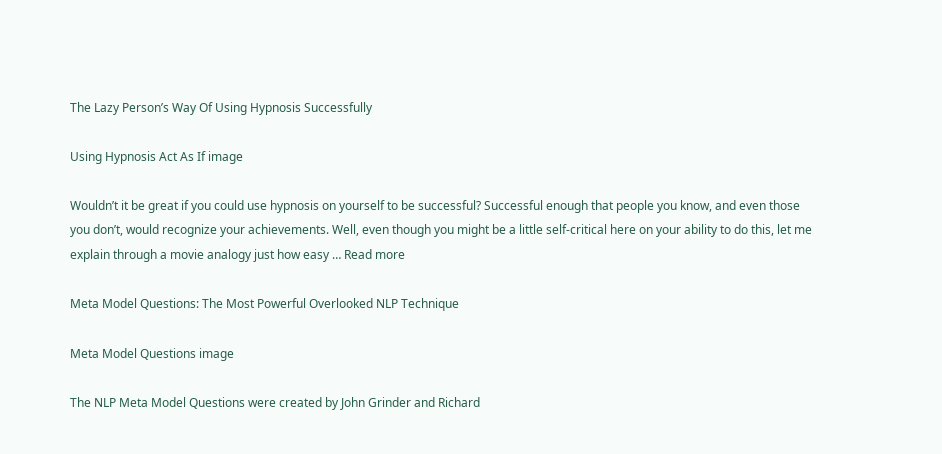The Lazy Person’s Way Of Using Hypnosis Successfully

Using Hypnosis Act As If image

Wouldn’t it be great if you could use hypnosis on yourself to be successful? Successful enough that people you know, and even those you don’t, would recognize your achievements. Well, even though you might be a little self-critical here on your ability to do this, let me explain through a movie analogy just how easy … Read more

Meta Model Questions: The Most Powerful Overlooked NLP Technique

Meta Model Questions image

The NLP Meta Model Questions were created by John Grinder and Richard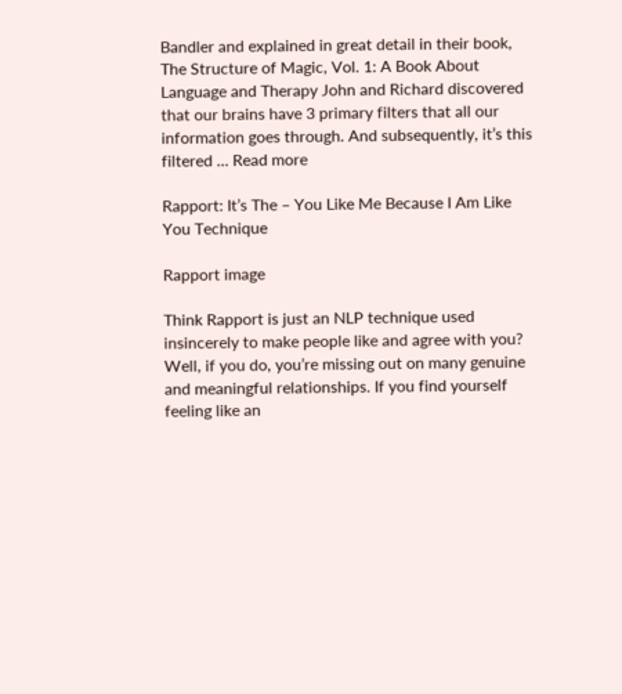Bandler and explained in great detail in their book,  The Structure of Magic, Vol. 1: A Book About Language and Therapy John and Richard discovered that our brains have 3 primary filters that all our information goes through. And subsequently, it’s this filtered … Read more

Rapport: It’s The – You Like Me Because I Am Like You Technique

Rapport image

Think Rapport is just an NLP technique used insincerely to make people like and agree with you? Well, if you do, you’re missing out on many genuine and meaningful relationships. If you find yourself feeling like an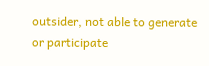outsider, not able to generate or participate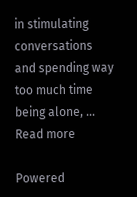in stimulating conversations and spending way too much time being alone, … Read more

Powered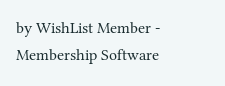by WishList Member - Membership Software